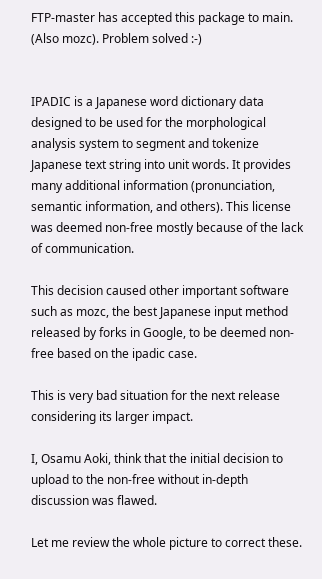FTP-master has accepted this package to main. (Also mozc). Problem solved :-)


IPADIC is a Japanese word dictionary data designed to be used for the morphological analysis system to segment and tokenize Japanese text string into unit words. It provides many additional information (pronunciation, semantic information, and others). This license was deemed non-free mostly because of the lack of communication.

This decision caused other important software such as mozc, the best Japanese input method released by forks in Google, to be deemed non-free based on the ipadic case.

This is very bad situation for the next release considering its larger impact.

I, Osamu Aoki, think that the initial decision to upload to the non-free without in-depth discussion was flawed.

Let me review the whole picture to correct these.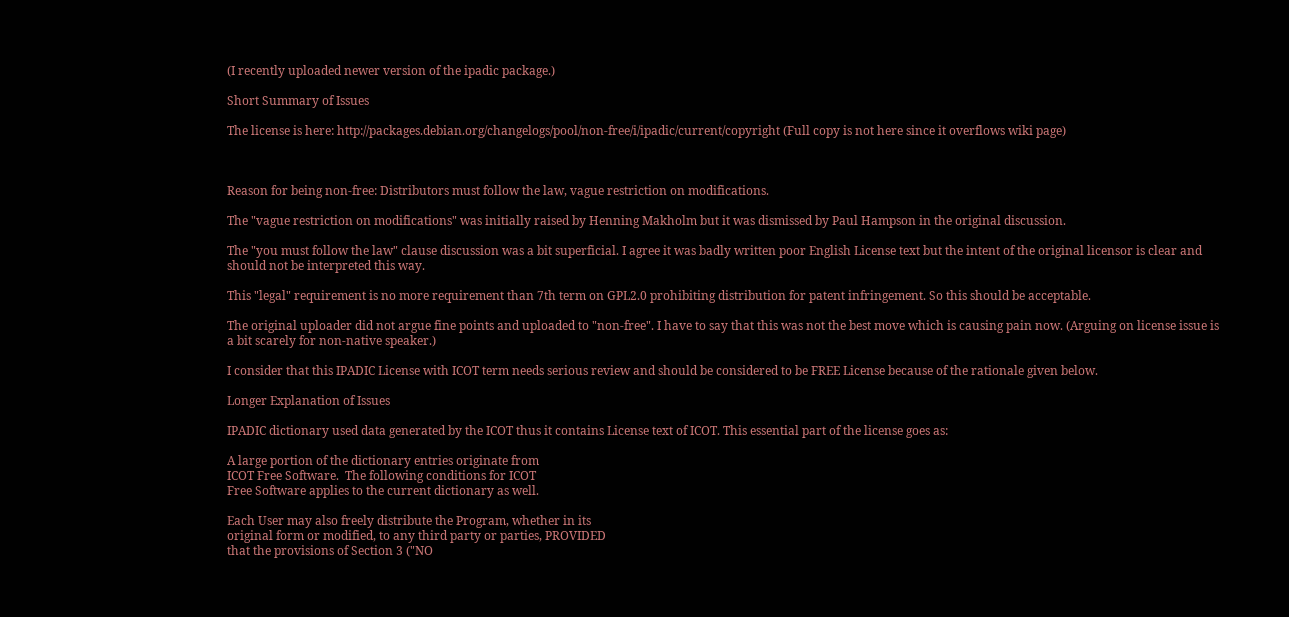(I recently uploaded newer version of the ipadic package.)

Short Summary of Issues

The license is here: http://packages.debian.org/changelogs/pool/non-free/i/ipadic/current/copyright (Full copy is not here since it overflows wiki page)



Reason for being non-free: Distributors must follow the law, vague restriction on modifications.

The "vague restriction on modifications" was initially raised by Henning Makholm but it was dismissed by Paul Hampson in the original discussion.

The "you must follow the law" clause discussion was a bit superficial. I agree it was badly written poor English License text but the intent of the original licensor is clear and should not be interpreted this way.

This "legal" requirement is no more requirement than 7th term on GPL2.0 prohibiting distribution for patent infringement. So this should be acceptable.

The original uploader did not argue fine points and uploaded to "non-free". I have to say that this was not the best move which is causing pain now. (Arguing on license issue is a bit scarely for non-native speaker.)

I consider that this IPADIC License with ICOT term needs serious review and should be considered to be FREE License because of the rationale given below.

Longer Explanation of Issues

IPADIC dictionary used data generated by the ICOT thus it contains License text of ICOT. This essential part of the license goes as:

A large portion of the dictionary entries originate from
ICOT Free Software.  The following conditions for ICOT
Free Software applies to the current dictionary as well.

Each User may also freely distribute the Program, whether in its
original form or modified, to any third party or parties, PROVIDED
that the provisions of Section 3 ("NO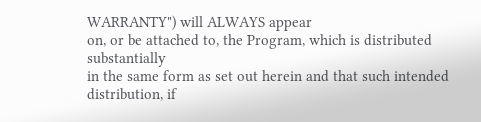WARRANTY") will ALWAYS appear
on, or be attached to, the Program, which is distributed substantially
in the same form as set out herein and that such intended
distribution, if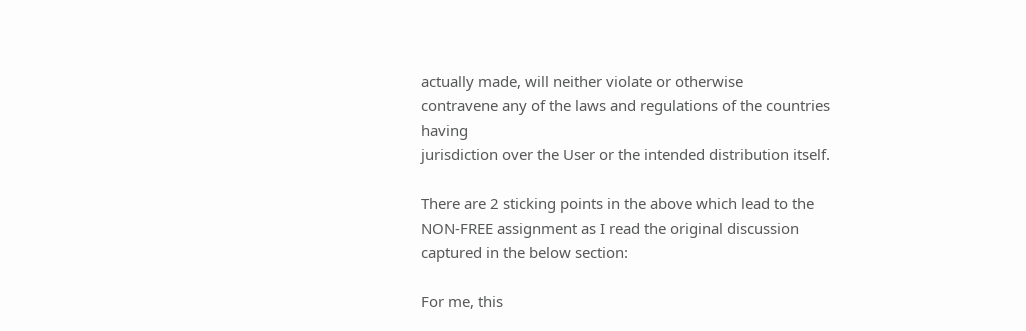actually made, will neither violate or otherwise
contravene any of the laws and regulations of the countries having
jurisdiction over the User or the intended distribution itself.

There are 2 sticking points in the above which lead to the NON-FREE assignment as I read the original discussion captured in the below section:

For me, this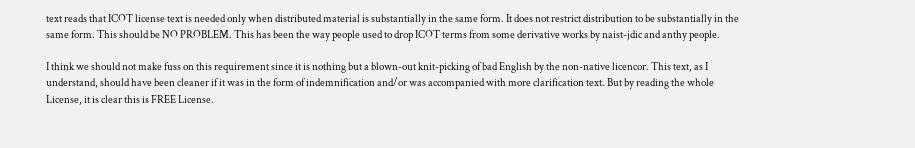text reads that ICOT license text is needed only when distributed material is substantially in the same form. It does not restrict distribution to be substantially in the same form. This should be NO PROBLEM. This has been the way people used to drop ICOT terms from some derivative works by naist-jdic and anthy people.

I think we should not make fuss on this requirement since it is nothing but a blown-out knit-picking of bad English by the non-native licencor. This text, as I understand, should have been cleaner if it was in the form of indemnification and/or was accompanied with more clarification text. But by reading the whole License, it is clear this is FREE License.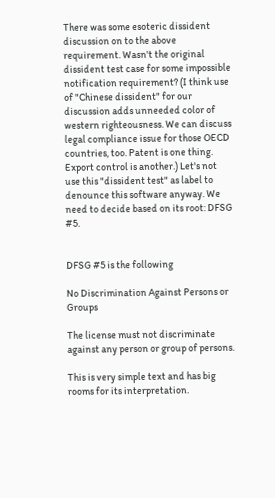There was some esoteric dissident discussion on to the above requirement. Wasn't the original dissident test case for some impossible notification requirement? (I think use of "Chinese dissident" for our discussion adds unneeded color of western righteousness. We can discuss legal compliance issue for those OECD countries, too. Patent is one thing. Export control is another.) Let's not use this "dissident test" as label to denounce this software anyway. We need to decide based on its root: DFSG #5.


DFSG #5 is the following

No Discrimination Against Persons or Groups

The license must not discriminate against any person or group of persons.

This is very simple text and has big rooms for its interpretation.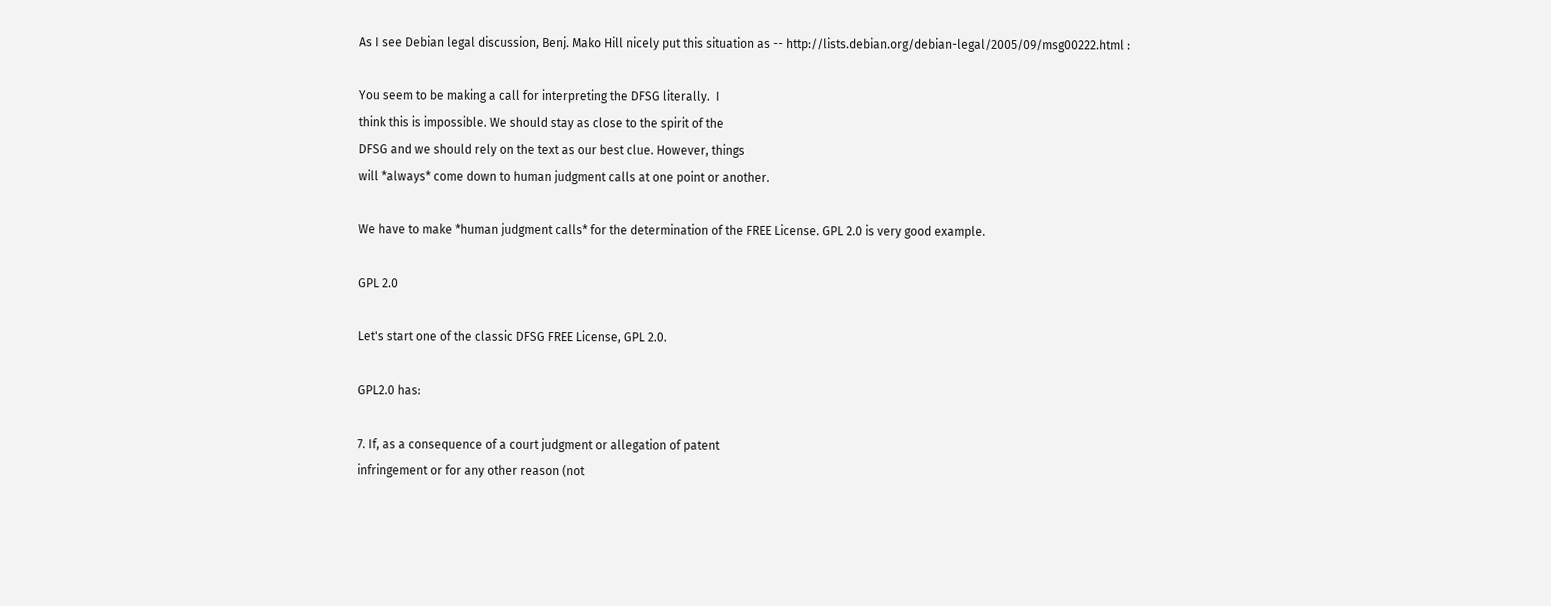As I see Debian legal discussion, Benj. Mako Hill nicely put this situation as -- http://lists.debian.org/debian-legal/2005/09/msg00222.html :

You seem to be making a call for interpreting the DFSG literally.  I
think this is impossible. We should stay as close to the spirit of the
DFSG and we should rely on the text as our best clue. However, things
will *always* come down to human judgment calls at one point or another.

We have to make *human judgment calls* for the determination of the FREE License. GPL 2.0 is very good example.

GPL 2.0

Let's start one of the classic DFSG FREE License, GPL 2.0.

GPL2.0 has:

7. If, as a consequence of a court judgment or allegation of patent
infringement or for any other reason (not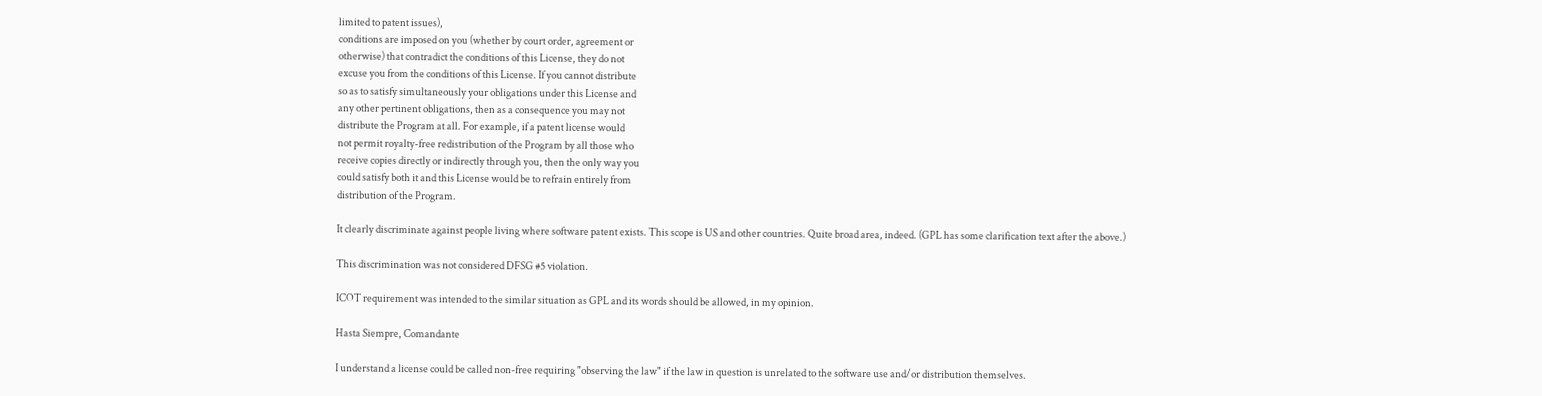limited to patent issues),
conditions are imposed on you (whether by court order, agreement or
otherwise) that contradict the conditions of this License, they do not
excuse you from the conditions of this License. If you cannot distribute
so as to satisfy simultaneously your obligations under this License and
any other pertinent obligations, then as a consequence you may not
distribute the Program at all. For example, if a patent license would
not permit royalty-free redistribution of the Program by all those who
receive copies directly or indirectly through you, then the only way you
could satisfy both it and this License would be to refrain entirely from
distribution of the Program.

It clearly discriminate against people living where software patent exists. This scope is US and other countries. Quite broad area, indeed. (GPL has some clarification text after the above.)

This discrimination was not considered DFSG #5 violation.

ICOT requirement was intended to the similar situation as GPL and its words should be allowed, in my opinion.

Hasta Siempre, Comandante

I understand a license could be called non-free requiring "observing the law" if the law in question is unrelated to the software use and/or distribution themselves.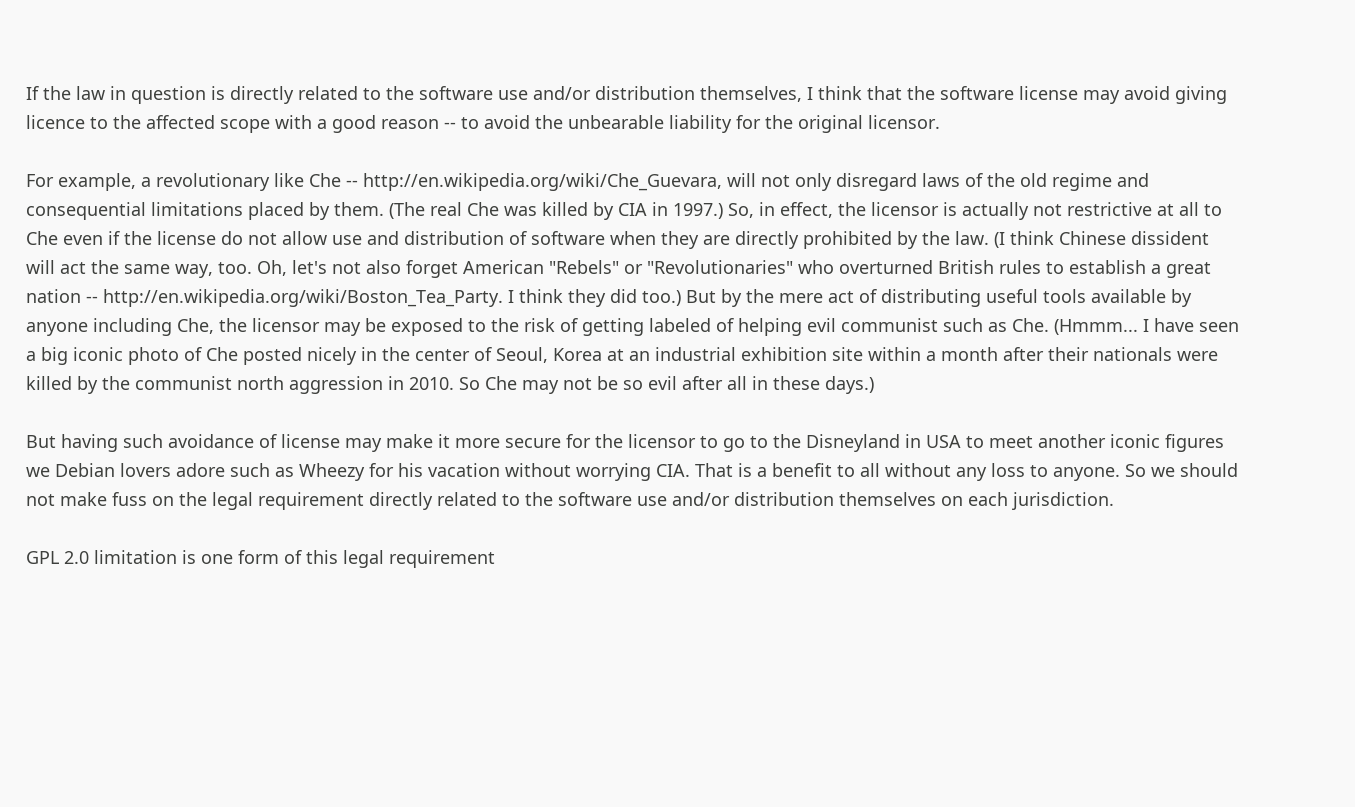If the law in question is directly related to the software use and/or distribution themselves, I think that the software license may avoid giving licence to the affected scope with a good reason -- to avoid the unbearable liability for the original licensor.

For example, a revolutionary like Che -- http://en.wikipedia.org/wiki/Che_Guevara, will not only disregard laws of the old regime and consequential limitations placed by them. (The real Che was killed by CIA in 1997.) So, in effect, the licensor is actually not restrictive at all to Che even if the license do not allow use and distribution of software when they are directly prohibited by the law. (I think Chinese dissident will act the same way, too. Oh, let's not also forget American "Rebels" or "Revolutionaries" who overturned British rules to establish a great nation -- http://en.wikipedia.org/wiki/Boston_Tea_Party. I think they did too.) But by the mere act of distributing useful tools available by anyone including Che, the licensor may be exposed to the risk of getting labeled of helping evil communist such as Che. (Hmmm... I have seen a big iconic photo of Che posted nicely in the center of Seoul, Korea at an industrial exhibition site within a month after their nationals were killed by the communist north aggression in 2010. So Che may not be so evil after all in these days.)

But having such avoidance of license may make it more secure for the licensor to go to the Disneyland in USA to meet another iconic figures we Debian lovers adore such as Wheezy for his vacation without worrying CIA. That is a benefit to all without any loss to anyone. So we should not make fuss on the legal requirement directly related to the software use and/or distribution themselves on each jurisdiction.

GPL 2.0 limitation is one form of this legal requirement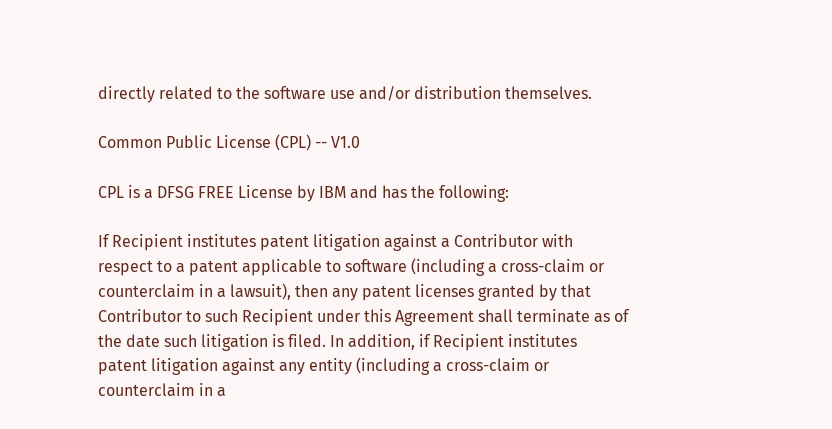directly related to the software use and/or distribution themselves.

Common Public License (CPL) -- V1.0

CPL is a DFSG FREE License by IBM and has the following:

If Recipient institutes patent litigation against a Contributor with
respect to a patent applicable to software (including a cross-claim or
counterclaim in a lawsuit), then any patent licenses granted by that
Contributor to such Recipient under this Agreement shall terminate as of
the date such litigation is filed. In addition, if Recipient institutes
patent litigation against any entity (including a cross-claim or
counterclaim in a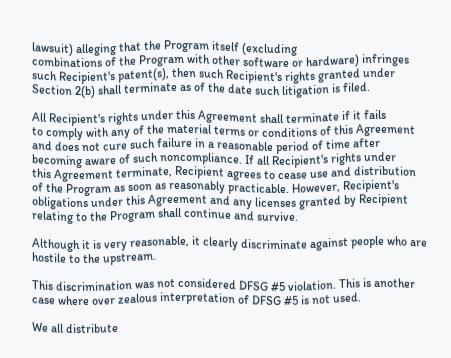lawsuit) alleging that the Program itself (excluding
combinations of the Program with other software or hardware) infringes
such Recipient's patent(s), then such Recipient's rights granted under
Section 2(b) shall terminate as of the date such litigation is filed.

All Recipient's rights under this Agreement shall terminate if it fails
to comply with any of the material terms or conditions of this Agreement
and does not cure such failure in a reasonable period of time after
becoming aware of such noncompliance. If all Recipient's rights under
this Agreement terminate, Recipient agrees to cease use and distribution
of the Program as soon as reasonably practicable. However, Recipient's
obligations under this Agreement and any licenses granted by Recipient
relating to the Program shall continue and survive.

Although it is very reasonable, it clearly discriminate against people who are hostile to the upstream.

This discrimination was not considered DFSG #5 violation. This is another case where over zealous interpretation of DFSG #5 is not used.

We all distribute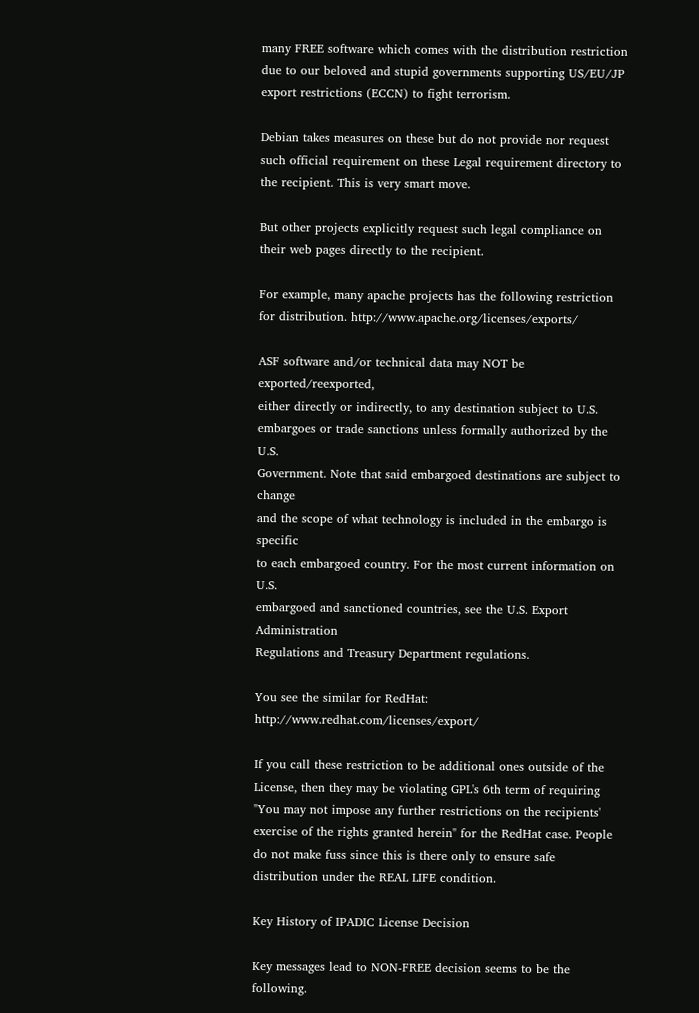many FREE software which comes with the distribution restriction due to our beloved and stupid governments supporting US/EU/JP export restrictions (ECCN) to fight terrorism.

Debian takes measures on these but do not provide nor request such official requirement on these Legal requirement directory to the recipient. This is very smart move.

But other projects explicitly request such legal compliance on their web pages directly to the recipient.

For example, many apache projects has the following restriction for distribution. http://www.apache.org/licenses/exports/

ASF software and/or technical data may NOT be exported/reexported,
either directly or indirectly, to any destination subject to U.S.
embargoes or trade sanctions unless formally authorized by the U.S.
Government. Note that said embargoed destinations are subject to change
and the scope of what technology is included in the embargo is specific
to each embargoed country. For the most current information on U.S.
embargoed and sanctioned countries, see the U.S. Export Administration
Regulations and Treasury Department regulations.

You see the similar for RedHat: http://www.redhat.com/licenses/export/

If you call these restriction to be additional ones outside of the License, then they may be violating GPL's 6th term of requiring "You may not impose any further restrictions on the recipients' exercise of the rights granted herein" for the RedHat case. People do not make fuss since this is there only to ensure safe distribution under the REAL LIFE condition.

Key History of IPADIC License Decision

Key messages lead to NON-FREE decision seems to be the following.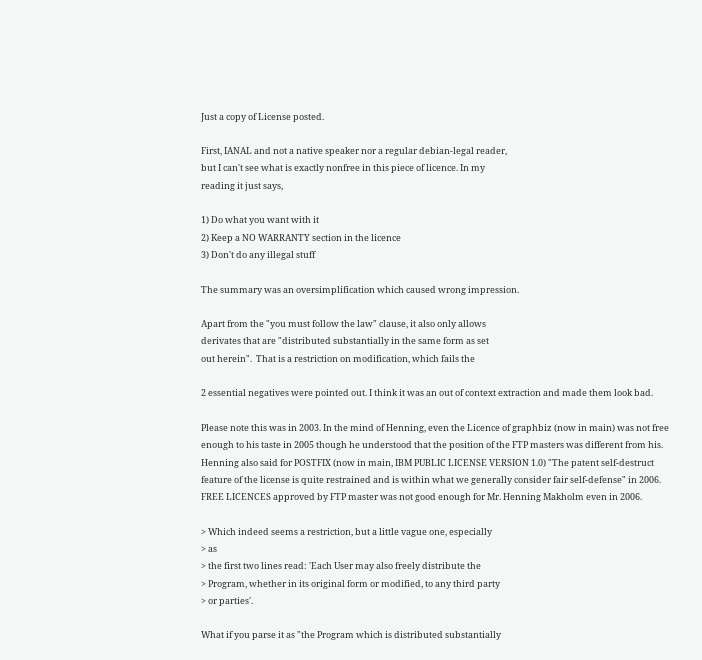Just a copy of License posted.

First, IANAL and not a native speaker nor a regular debian-legal reader,
but I can't see what is exactly nonfree in this piece of licence. In my
reading it just says,

1) Do what you want with it
2) Keep a NO WARRANTY section in the licence
3) Don't do any illegal stuff

The summary was an oversimplification which caused wrong impression.

Apart from the "you must follow the law" clause, it also only allows
derivates that are "distributed substantially in the same form as set
out herein".  That is a restriction on modification, which fails the

2 essential negatives were pointed out. I think it was an out of context extraction and made them look bad.

Please note this was in 2003. In the mind of Henning, even the Licence of graphbiz (now in main) was not free enough to his taste in 2005 though he understood that the position of the FTP masters was different from his. Henning also said for POSTFIX (now in main, IBM PUBLIC LICENSE VERSION 1.0) "The patent self-destruct feature of the license is quite restrained and is within what we generally consider fair self-defense" in 2006. FREE LICENCES approved by FTP master was not good enough for Mr. Henning Makholm even in 2006.

> Which indeed seems a restriction, but a little vague one, especially
> as
> the first two lines read: 'Each User may also freely distribute the
> Program, whether in its original form or modified, to any third party
> or parties'.

What if you parse it as "the Program which is distributed substantially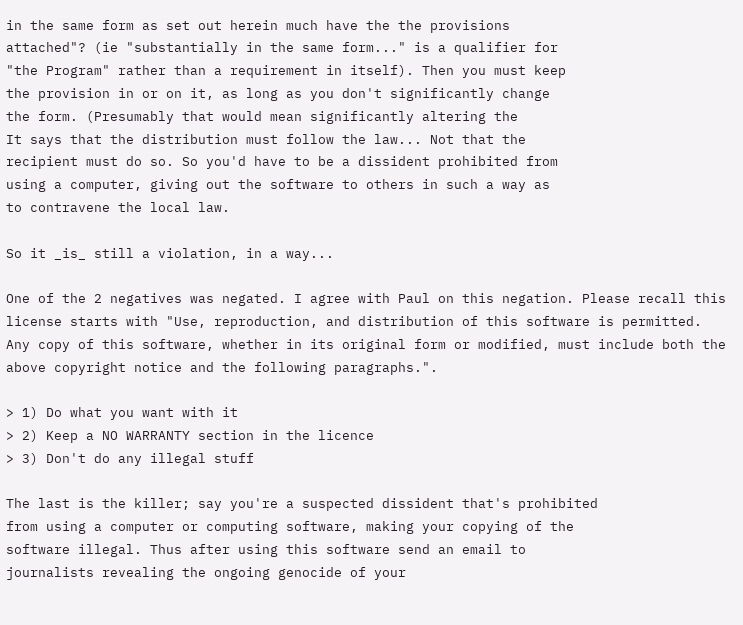in the same form as set out herein much have the the provisions
attached"? (ie "substantially in the same form..." is a qualifier for
"the Program" rather than a requirement in itself). Then you must keep
the provision in or on it, as long as you don't significantly change
the form. (Presumably that would mean significantly altering the
It says that the distribution must follow the law... Not that the
recipient must do so. So you'd have to be a dissident prohibited from
using a computer, giving out the software to others in such a way as
to contravene the local law.

So it _is_ still a violation, in a way...

One of the 2 negatives was negated. I agree with Paul on this negation. Please recall this license starts with "Use, reproduction, and distribution of this software is permitted. Any copy of this software, whether in its original form or modified, must include both the above copyright notice and the following paragraphs.".

> 1) Do what you want with it
> 2) Keep a NO WARRANTY section in the licence
> 3) Don't do any illegal stuff

The last is the killer; say you're a suspected dissident that's prohibited
from using a computer or computing software, making your copying of the
software illegal. Thus after using this software send an email to
journalists revealing the ongoing genocide of your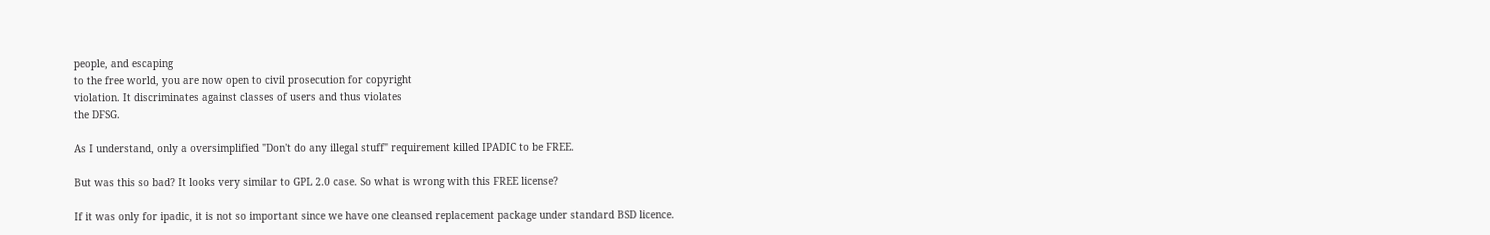people, and escaping
to the free world, you are now open to civil prosecution for copyright
violation. It discriminates against classes of users and thus violates
the DFSG.

As I understand, only a oversimplified "Don't do any illegal stuff" requirement killed IPADIC to be FREE.

But was this so bad? It looks very similar to GPL 2.0 case. So what is wrong with this FREE license?

If it was only for ipadic, it is not so important since we have one cleansed replacement package under standard BSD licence.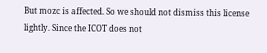But mozc is affected. So we should not dismiss this license lightly. Since the ICOT does not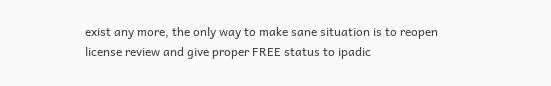exist any more, the only way to make sane situation is to reopen license review and give proper FREE status to ipadic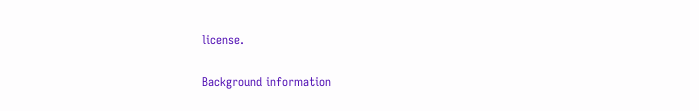license.

Background information